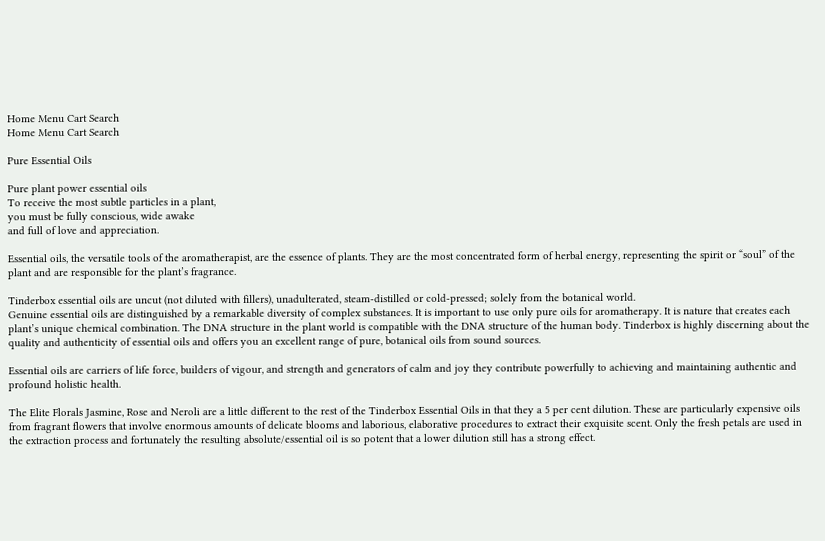Home Menu Cart Search
Home Menu Cart Search

Pure Essential Oils

Pure plant power essential oils
To receive the most subtle particles in a plant,
you must be fully conscious, wide awake
and full of love and appreciation.

Essential oils, the versatile tools of the aromatherapist, are the essence of plants. They are the most concentrated form of herbal energy, representing the spirit or “soul” of the plant and are responsible for the plant’s fragrance.

Tinderbox essential oils are uncut (not diluted with fillers), unadulterated, steam-distilled or cold-pressed; solely from the botanical world.
Genuine essential oils are distinguished by a remarkable diversity of complex substances. It is important to use only pure oils for aromatherapy. It is nature that creates each plant’s unique chemical combination. The DNA structure in the plant world is compatible with the DNA structure of the human body. Tinderbox is highly discerning about the quality and authenticity of essential oils and offers you an excellent range of pure, botanical oils from sound sources.

Essential oils are carriers of life force, builders of vigour, and strength and generators of calm and joy they contribute powerfully to achieving and maintaining authentic and profound holistic health.

The Elite Florals Jasmine, Rose and Neroli are a little different to the rest of the Tinderbox Essential Oils in that they a 5 per cent dilution. These are particularly expensive oils from fragrant flowers that involve enormous amounts of delicate blooms and laborious, elaborative procedures to extract their exquisite scent. Only the fresh petals are used in the extraction process and fortunately the resulting absolute/essential oil is so potent that a lower dilution still has a strong effect.